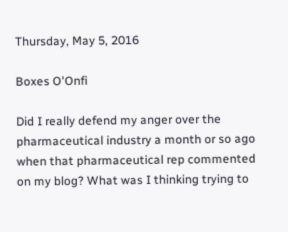Thursday, May 5, 2016

Boxes O'Onfi

Did I really defend my anger over the pharmaceutical industry a month or so ago when that pharmaceutical rep commented on my blog? What was I thinking trying to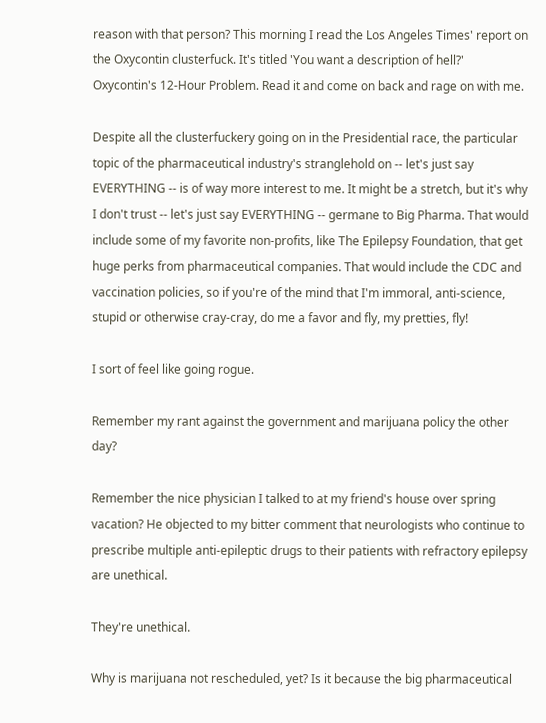reason with that person? This morning I read the Los Angeles Times' report on the Oxycontin clusterfuck. It's titled 'You want a description of hell?' Oxycontin's 12-Hour Problem. Read it and come on back and rage on with me.

Despite all the clusterfuckery going on in the Presidential race, the particular topic of the pharmaceutical industry's stranglehold on -- let's just say EVERYTHING -- is of way more interest to me. It might be a stretch, but it's why I don't trust -- let's just say EVERYTHING -- germane to Big Pharma. That would include some of my favorite non-profits, like The Epilepsy Foundation, that get huge perks from pharmaceutical companies. That would include the CDC and vaccination policies, so if you're of the mind that I'm immoral, anti-science, stupid or otherwise cray-cray, do me a favor and fly, my pretties, fly!

I sort of feel like going rogue.

Remember my rant against the government and marijuana policy the other day?

Remember the nice physician I talked to at my friend's house over spring vacation? He objected to my bitter comment that neurologists who continue to prescribe multiple anti-epileptic drugs to their patients with refractory epilepsy are unethical.

They're unethical.

Why is marijuana not rescheduled, yet? Is it because the big pharmaceutical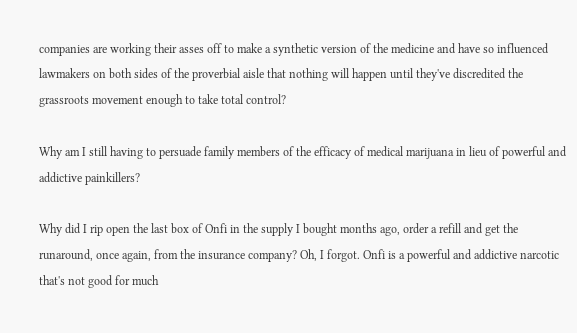companies are working their asses off to make a synthetic version of the medicine and have so influenced lawmakers on both sides of the proverbial aisle that nothing will happen until they've discredited the grassroots movement enough to take total control?

Why am I still having to persuade family members of the efficacy of medical marijuana in lieu of powerful and addictive painkillers?

Why did I rip open the last box of Onfi in the supply I bought months ago, order a refill and get the runaround, once again, from the insurance company? Oh, I forgot. Onfi is a powerful and addictive narcotic that's not good for much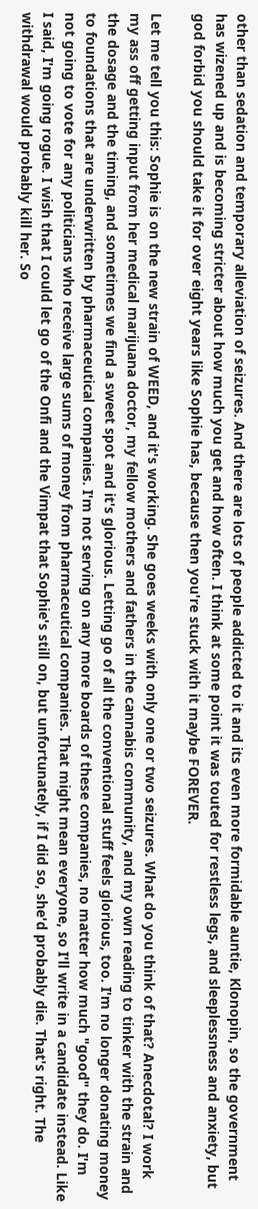other than sedation and temporary alleviation of seizures. And there are lots of people addicted to it and its even more formidable auntie, Klonopin, so the government has wizened up and is becoming stricter about how much you get and how often. I think at some point it was touted for restless legs, and sleeplessness and anxiety, but god forbid you should take it for over eight years like Sophie has, because then you're stuck with it maybe FOREVER.

Let me tell you this: Sophie is on the new strain of WEED, and it's working. She goes weeks with only one or two seizures. What do you think of that? Anecdotal? I work my ass off getting input from her medical marijuana doctor, my fellow mothers and fathers in the cannabis community, and my own reading to tinker with the strain and the dosage and the timing, and sometimes we find a sweet spot and it's glorious. Letting go of all the conventional stuff feels glorious, too. I'm no longer donating money to foundations that are underwritten by pharmaceutical companies. I'm not serving on any more boards of these companies, no matter how much "good" they do. I'm not going to vote for any politicians who receive large sums of money from pharmaceutical companies. That might mean everyone, so I'll write in a candidate instead. Like I said, I'm going rogue. I wish that I could let go of the Onfi and the Vimpat that Sophie's still on, but unfortunately, if I did so, she'd probably die. That's right. The withdrawal would probably kill her. So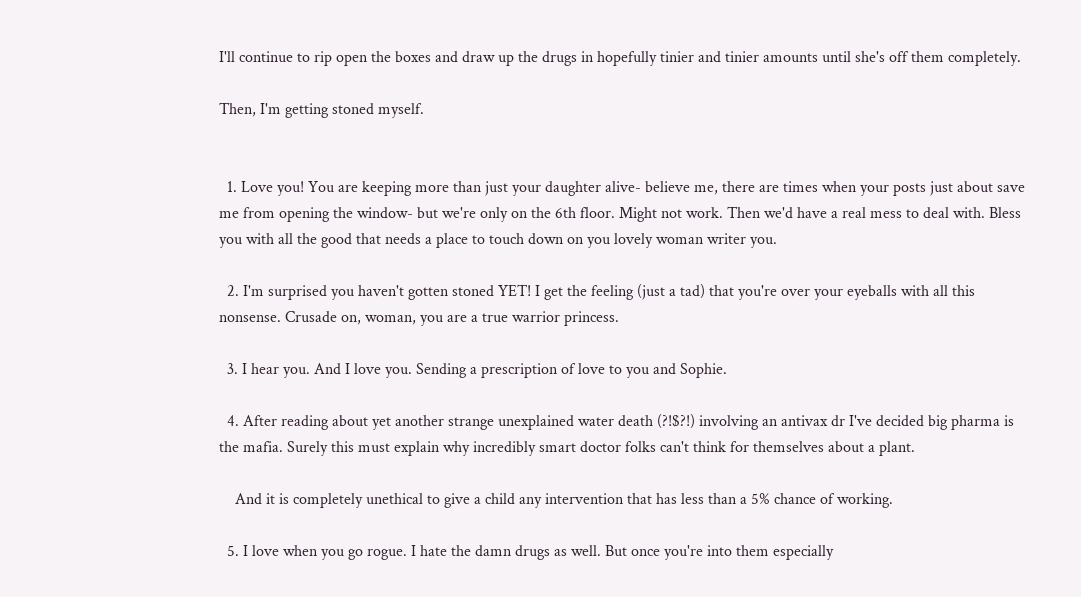I'll continue to rip open the boxes and draw up the drugs in hopefully tinier and tinier amounts until she's off them completely.

Then, I'm getting stoned myself.


  1. Love you! You are keeping more than just your daughter alive- believe me, there are times when your posts just about save me from opening the window- but we're only on the 6th floor. Might not work. Then we'd have a real mess to deal with. Bless you with all the good that needs a place to touch down on you lovely woman writer you.

  2. I'm surprised you haven't gotten stoned YET! I get the feeling (just a tad) that you're over your eyeballs with all this nonsense. Crusade on, woman, you are a true warrior princess.

  3. I hear you. And I love you. Sending a prescription of love to you and Sophie.

  4. After reading about yet another strange unexplained water death (?!$?!) involving an antivax dr I've decided big pharma is the mafia. Surely this must explain why incredibly smart doctor folks can't think for themselves about a plant.

    And it is completely unethical to give a child any intervention that has less than a 5% chance of working.

  5. I love when you go rogue. I hate the damn drugs as well. But once you're into them especially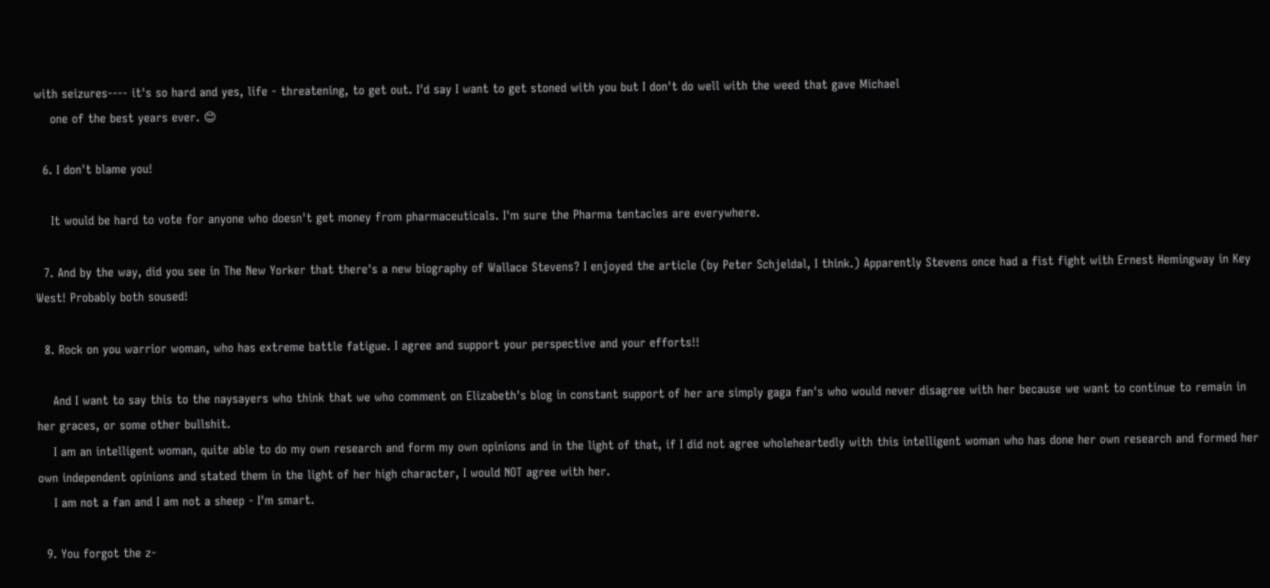with seizures---- it's so hard and yes, life - threatening, to get out. I'd say I want to get stoned with you but I don't do well with the weed that gave Michael
    one of the best years ever. 😊

  6. I don't blame you!

    It would be hard to vote for anyone who doesn't get money from pharmaceuticals. I'm sure the Pharma tentacles are everywhere.

  7. And by the way, did you see in The New Yorker that there's a new biography of Wallace Stevens? I enjoyed the article (by Peter Schjeldal, I think.) Apparently Stevens once had a fist fight with Ernest Hemingway in Key West! Probably both soused!

  8. Rock on you warrior woman, who has extreme battle fatigue. I agree and support your perspective and your efforts!!

    And I want to say this to the naysayers who think that we who comment on Elizabeth's blog in constant support of her are simply gaga fan's who would never disagree with her because we want to continue to remain in her graces, or some other bullshit.
    I am an intelligent woman, quite able to do my own research and form my own opinions and in the light of that, if I did not agree wholeheartedly with this intelligent woman who has done her own research and formed her own independent opinions and stated them in the light of her high character, I would NOT agree with her.
    I am not a fan and I am not a sheep - I'm smart.

  9. You forgot the z-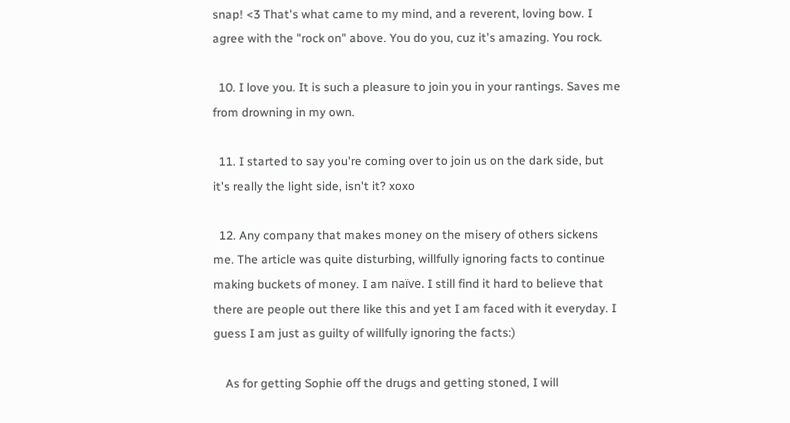snap! <3 That's what came to my mind, and a reverent, loving bow. I agree with the "rock on" above. You do you, cuz it's amazing. You rock.

  10. I love you. It is such a pleasure to join you in your rantings. Saves me from drowning in my own.

  11. I started to say you're coming over to join us on the dark side, but it's really the light side, isn't it? xoxo

  12. Any company that makes money on the misery of others sickens me. The article was quite disturbing, willfully ignoring facts to continue making buckets of money. I am naïve. I still find it hard to believe that there are people out there like this and yet I am faced with it everyday. I guess I am just as guilty of willfully ignoring the facts:)

    As for getting Sophie off the drugs and getting stoned, I will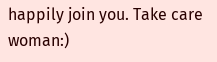happily join you. Take care woman:)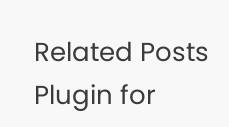Related Posts Plugin for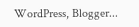WordPress, Blogger...